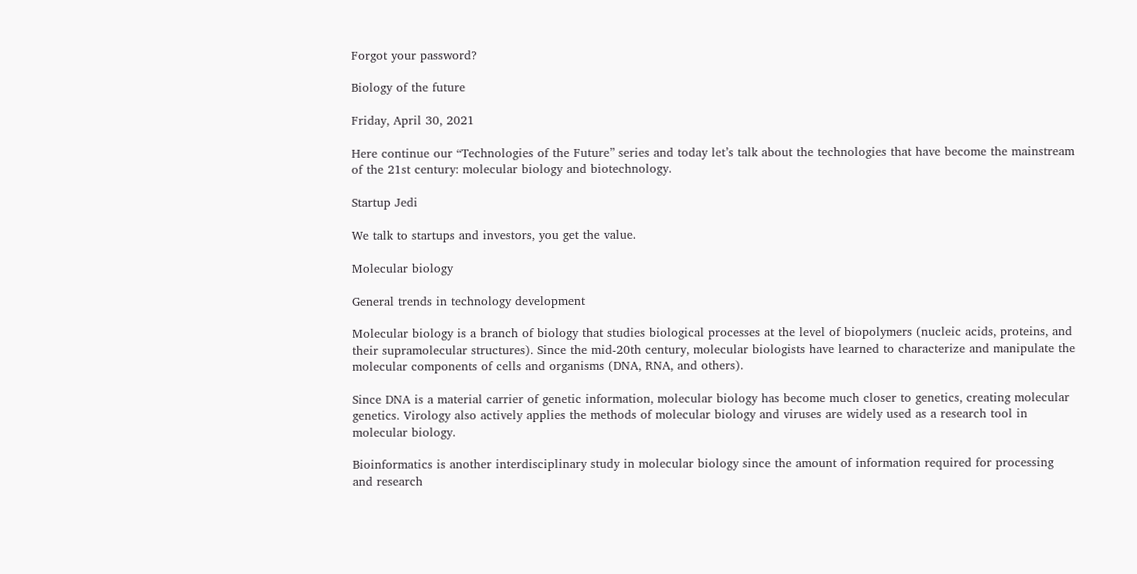Forgot your password?

Biology of the future

Friday, April 30, 2021

Here continue our “Technologies of the Future” series and today let’s talk about the technologies that have become the mainstream of the 21st century: molecular biology and biotechnology.

Startup Jedi

We talk to startups and investors, you get the value.

Molecular biology

General trends in technology development

Molecular biology is a branch of biology that studies biological processes at the level of biopolymers (nucleic acids, proteins, and their supramolecular structures). Since the mid-20th century, molecular biologists have learned to characterize and manipulate the molecular components of cells and organisms (DNA, RNA, and others).

Since DNA is a material carrier of genetic information, molecular biology has become much closer to genetics, creating molecular genetics. Virology also actively applies the methods of molecular biology and viruses are widely used as a research tool in molecular biology.

Bioinformatics is another interdisciplinary study in molecular biology since the amount of information required for processing and research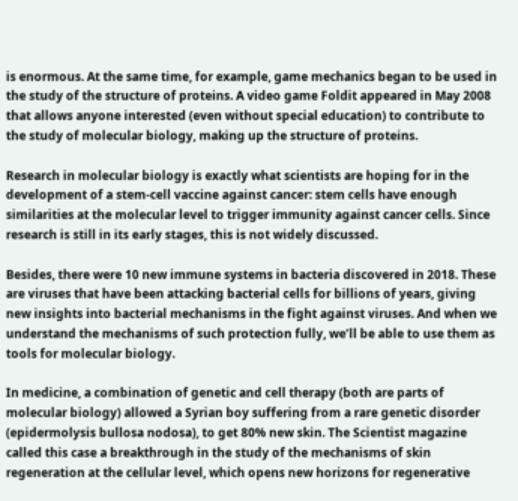is enormous. At the same time, for example, game mechanics began to be used in the study of the structure of proteins. A video game Foldit appeared in May 2008 that allows anyone interested (even without special education) to contribute to the study of molecular biology, making up the structure of proteins.

Research in molecular biology is exactly what scientists are hoping for in the development of a stem-cell vaccine against cancer: stem cells have enough similarities at the molecular level to trigger immunity against cancer cells. Since research is still in its early stages, this is not widely discussed.

Besides, there were 10 new immune systems in bacteria discovered in 2018. These are viruses that have been attacking bacterial cells for billions of years, giving new insights into bacterial mechanisms in the fight against viruses. And when we understand the mechanisms of such protection fully, we’ll be able to use them as tools for molecular biology.

In medicine, a combination of genetic and cell therapy (both are parts of molecular biology) allowed a Syrian boy suffering from a rare genetic disorder (epidermolysis bullosa nodosa), to get 80% new skin. The Scientist magazine called this case a breakthrough in the study of the mechanisms of skin regeneration at the cellular level, which opens new horizons for regenerative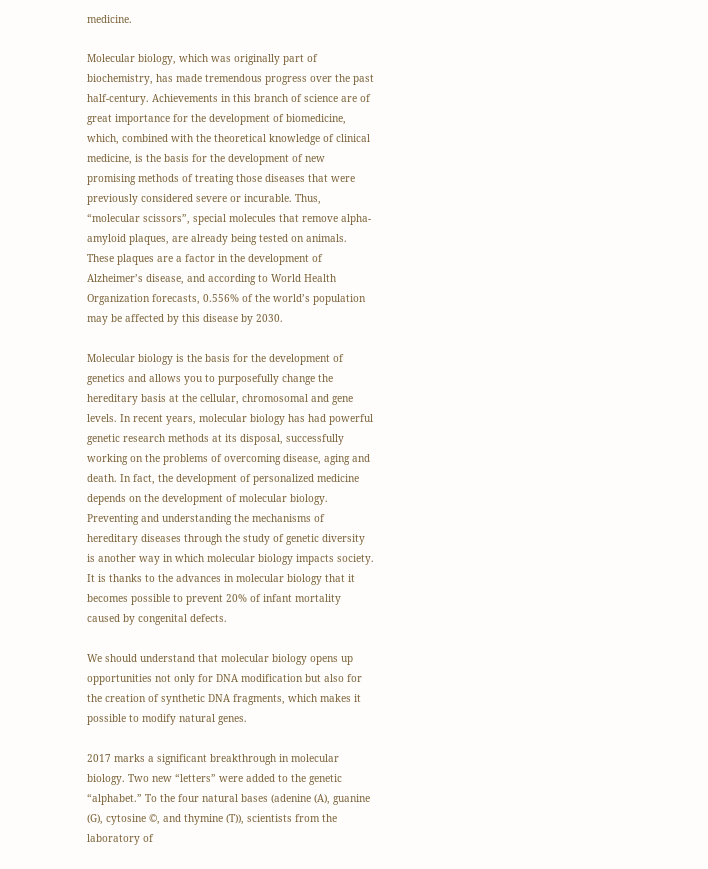medicine.

Molecular biology, which was originally part of biochemistry, has made tremendous progress over the past half-century. Achievements in this branch of science are of great importance for the development of biomedicine, which, combined with the theoretical knowledge of clinical medicine, is the basis for the development of new promising methods of treating those diseases that were previously considered severe or incurable. Thus, “molecular scissors”, special molecules that remove alpha-amyloid plaques, are already being tested on animals. These plaques are a factor in the development of Alzheimer’s disease, and according to World Health Organization forecasts, 0.556% of the world’s population may be affected by this disease by 2030.

Molecular biology is the basis for the development of genetics and allows you to purposefully change the hereditary basis at the cellular, chromosomal and gene levels. In recent years, molecular biology has had powerful genetic research methods at its disposal, successfully working on the problems of overcoming disease, aging and death. In fact, the development of personalized medicine depends on the development of molecular biology. Preventing and understanding the mechanisms of hereditary diseases through the study of genetic diversity is another way in which molecular biology impacts society. It is thanks to the advances in molecular biology that it becomes possible to prevent 20% of infant mortality caused by congenital defects.

We should understand that molecular biology opens up opportunities not only for DNA modification but also for the creation of synthetic DNA fragments, which makes it possible to modify natural genes.

2017 marks a significant breakthrough in molecular biology. Two new “letters” were added to the genetic “alphabet.” To the four natural bases (adenine (A), guanine (G), cytosine ©, and thymine (T)), scientists from the laboratory of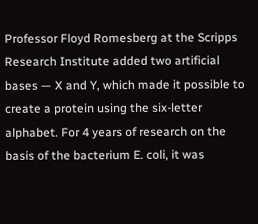Professor Floyd Romesberg at the Scripps Research Institute added two artificial bases — X and Y, which made it possible to create a protein using the six-letter alphabet. For 4 years of research on the basis of the bacterium E. coli, it was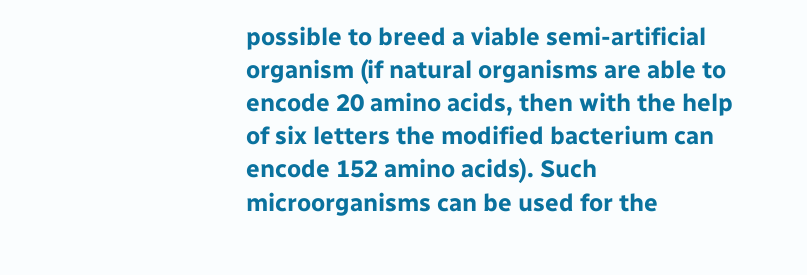possible to breed a viable semi-artificial organism (if natural organisms are able to encode 20 amino acids, then with the help of six letters the modified bacterium can encode 152 amino acids). Such microorganisms can be used for the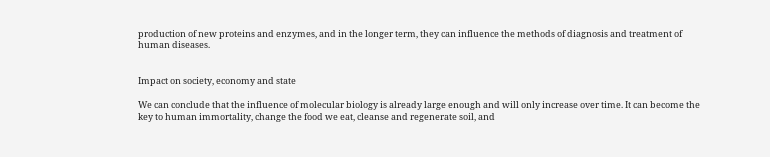production of new proteins and enzymes, and in the longer term, they can influence the methods of diagnosis and treatment of human diseases.


Impact on society, economy and state

We can conclude that the influence of molecular biology is already large enough and will only increase over time. It can become the key to human immortality, change the food we eat, cleanse and regenerate soil, and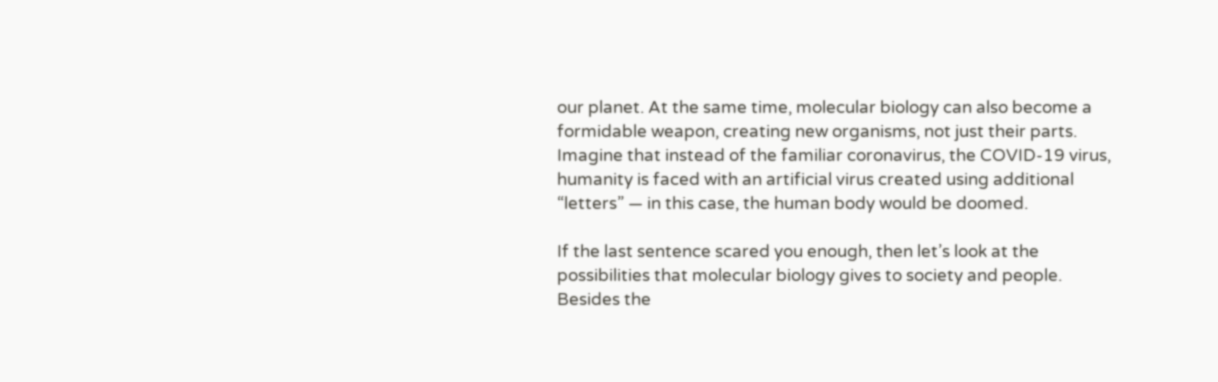our planet. At the same time, molecular biology can also become a formidable weapon, creating new organisms, not just their parts. Imagine that instead of the familiar coronavirus, the COVID-19 virus, humanity is faced with an artificial virus created using additional “letters” — in this case, the human body would be doomed.

If the last sentence scared you enough, then let’s look at the possibilities that molecular biology gives to society and people. Besides the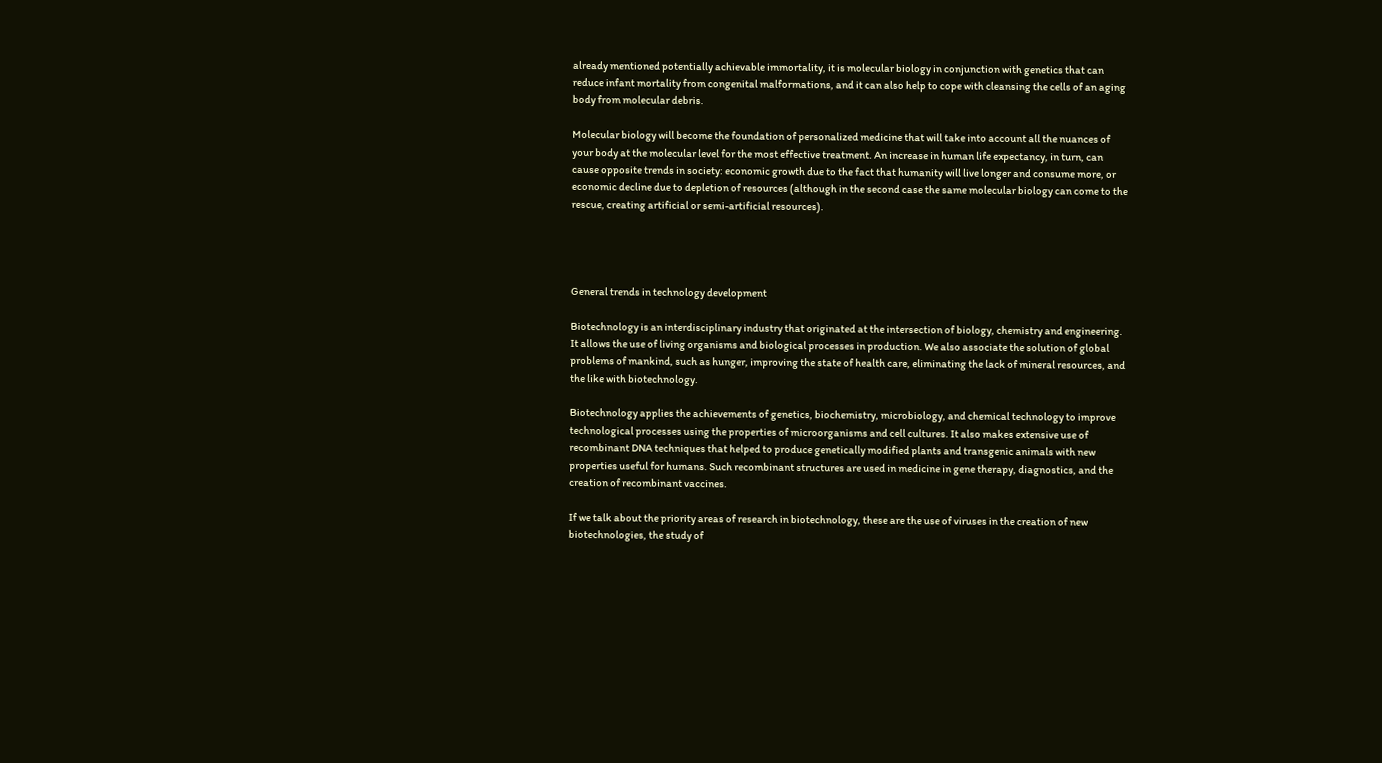already mentioned potentially achievable immortality, it is molecular biology in conjunction with genetics that can reduce infant mortality from congenital malformations, and it can also help to cope with cleansing the cells of an aging body from molecular debris.

Molecular biology will become the foundation of personalized medicine that will take into account all the nuances of your body at the molecular level for the most effective treatment. An increase in human life expectancy, in turn, can cause opposite trends in society: economic growth due to the fact that humanity will live longer and consume more, or economic decline due to depletion of resources (although in the second case the same molecular biology can come to the rescue, creating artificial or semi-artificial resources).




General trends in technology development

Biotechnology is an interdisciplinary industry that originated at the intersection of biology, chemistry and engineering. It allows the use of living organisms and biological processes in production. We also associate the solution of global problems of mankind, such as hunger, improving the state of health care, eliminating the lack of mineral resources, and the like with biotechnology.

Biotechnology applies the achievements of genetics, biochemistry, microbiology, and chemical technology to improve technological processes using the properties of microorganisms and cell cultures. It also makes extensive use of recombinant DNA techniques that helped to produce genetically modified plants and transgenic animals with new properties useful for humans. Such recombinant structures are used in medicine in gene therapy, diagnostics, and the creation of recombinant vaccines.

If we talk about the priority areas of research in biotechnology, these are the use of viruses in the creation of new biotechnologies, the study of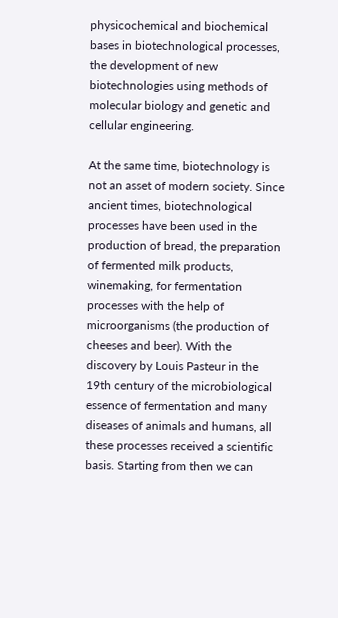physicochemical and biochemical bases in biotechnological processes, the development of new biotechnologies using methods of molecular biology and genetic and cellular engineering.

At the same time, biotechnology is not an asset of modern society. Since ancient times, biotechnological processes have been used in the production of bread, the preparation of fermented milk products, winemaking, for fermentation processes with the help of microorganisms (the production of cheeses and beer). With the discovery by Louis Pasteur in the 19th century of the microbiological essence of fermentation and many diseases of animals and humans, all these processes received a scientific basis. Starting from then we can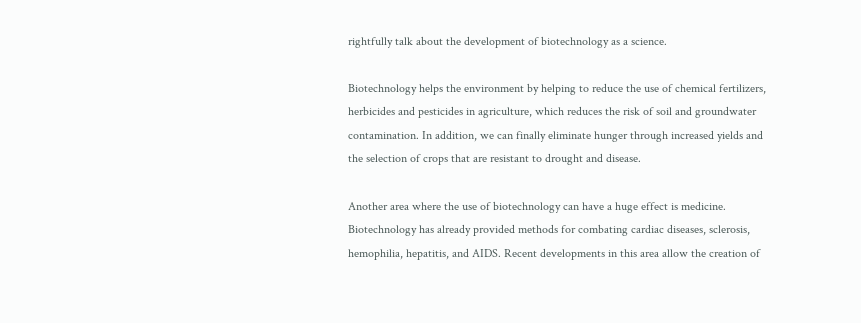rightfully talk about the development of biotechnology as a science.

Biotechnology helps the environment by helping to reduce the use of chemical fertilizers, herbicides and pesticides in agriculture, which reduces the risk of soil and groundwater contamination. In addition, we can finally eliminate hunger through increased yields and the selection of crops that are resistant to drought and disease.

Another area where the use of biotechnology can have a huge effect is medicine. Biotechnology has already provided methods for combating cardiac diseases, sclerosis, hemophilia, hepatitis, and AIDS. Recent developments in this area allow the creation of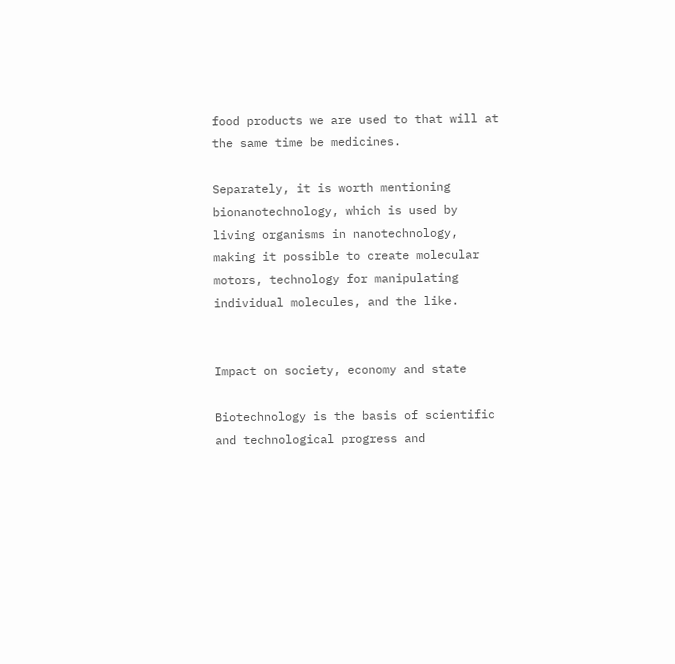food products we are used to that will at the same time be medicines.

Separately, it is worth mentioning bionanotechnology, which is used by living organisms in nanotechnology, making it possible to create molecular motors, technology for manipulating individual molecules, and the like.


Impact on society, economy and state

Biotechnology is the basis of scientific and technological progress and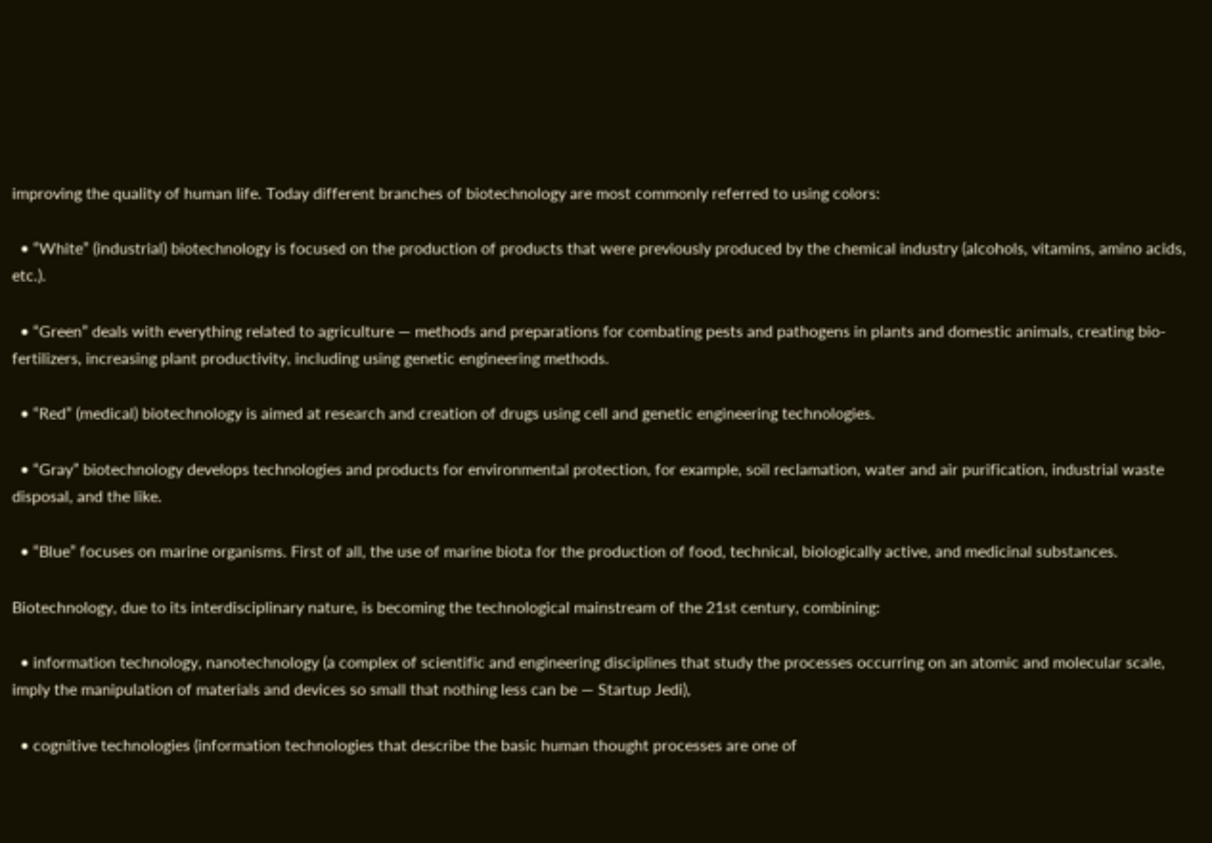improving the quality of human life. Today different branches of biotechnology are most commonly referred to using colors:

  • “White” (industrial) biotechnology is focused on the production of products that were previously produced by the chemical industry (alcohols, vitamins, amino acids, etc.).

  • “Green” deals with everything related to agriculture — methods and preparations for combating pests and pathogens in plants and domestic animals, creating bio-fertilizers, increasing plant productivity, including using genetic engineering methods.

  • “Red” (medical) biotechnology is aimed at research and creation of drugs using cell and genetic engineering technologies.

  • “Gray” biotechnology develops technologies and products for environmental protection, for example, soil reclamation, water and air purification, industrial waste disposal, and the like.

  • “Blue” focuses on marine organisms. First of all, the use of marine biota for the production of food, technical, biologically active, and medicinal substances.

Biotechnology, due to its interdisciplinary nature, is becoming the technological mainstream of the 21st century, combining:

  • information technology, nanotechnology (a complex of scientific and engineering disciplines that study the processes occurring on an atomic and molecular scale, imply the manipulation of materials and devices so small that nothing less can be — Startup Jedi),

  • cognitive technologies (information technologies that describe the basic human thought processes are one of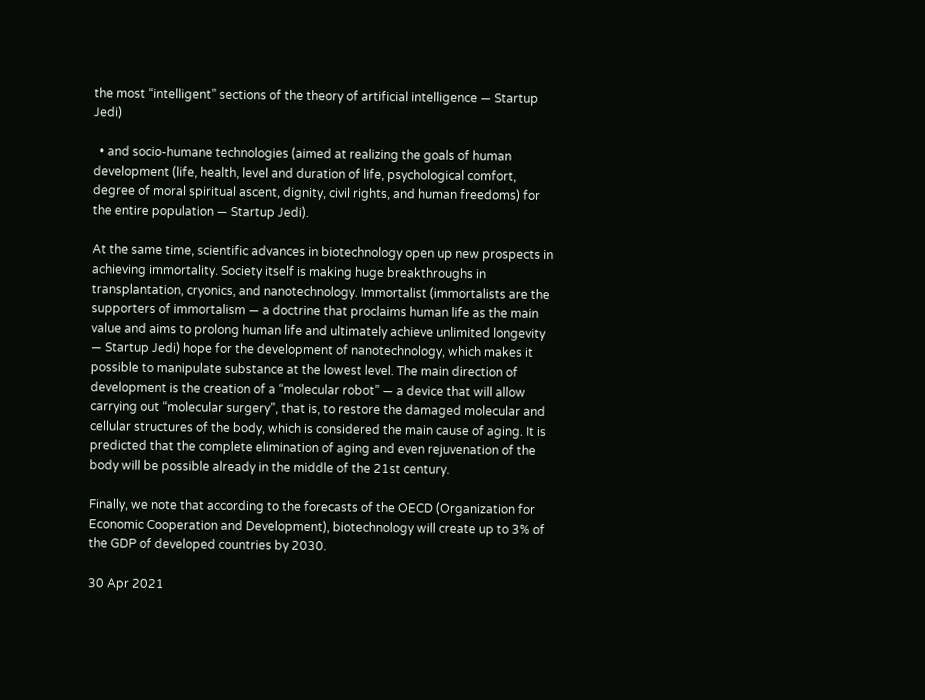the most “intelligent” sections of the theory of artificial intelligence — Startup Jedi)

  • and socio-humane technologies (aimed at realizing the goals of human development (life, health, level and duration of life, psychological comfort, degree of moral spiritual ascent, dignity, civil rights, and human freedoms) for the entire population — Startup Jedi).

At the same time, scientific advances in biotechnology open up new prospects in achieving immortality. Society itself is making huge breakthroughs in transplantation, cryonics, and nanotechnology. Immortalist (immortalists are the supporters of immortalism — a doctrine that proclaims human life as the main value and aims to prolong human life and ultimately achieve unlimited longevity — Startup Jedi) hope for the development of nanotechnology, which makes it possible to manipulate substance at the lowest level. The main direction of development is the creation of a “molecular robot” — a device that will allow carrying out “molecular surgery”, that is, to restore the damaged molecular and cellular structures of the body, which is considered the main cause of aging. It is predicted that the complete elimination of aging and even rejuvenation of the body will be possible already in the middle of the 21st century.

Finally, we note that according to the forecasts of the OECD (Organization for Economic Cooperation and Development), biotechnology will create up to 3% of the GDP of developed countries by 2030.

30 Apr 2021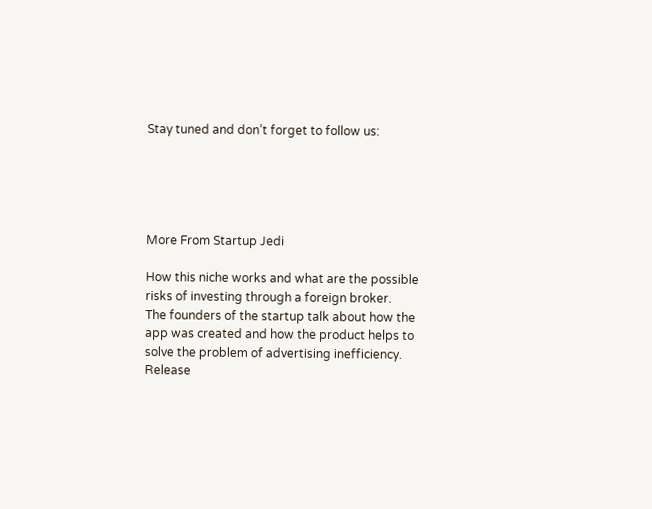Stay tuned and don’t forget to follow us:





More From Startup Jedi

How this niche works and what are the possible risks of investing through a foreign broker.
The founders of the startup talk about how the app was created and how the product helps to solve the problem of advertising inefficiency.
Release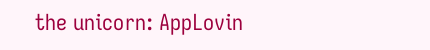the unicorn: AppLovin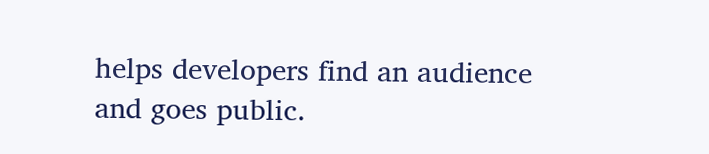helps developers find an audience and goes public.